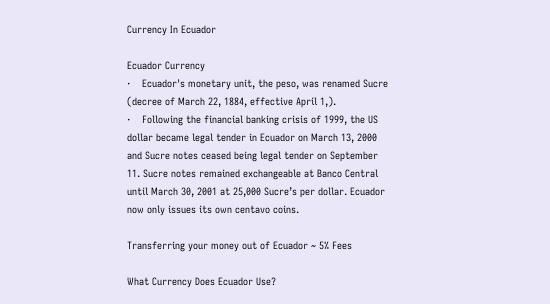Currency In Ecuador

Ecuador Currency
·    Ecuador's monetary unit, the peso, was renamed Sucre (decree of March 22, 1884, effective April 1,).
·    Following the financial banking crisis of 1999, the US dollar became legal tender in Ecuador on March 13, 2000 and Sucre notes ceased being legal tender on September 11. Sucre notes remained exchangeable at Banco Central until March 30, 2001 at 25,000 Sucre’s per dollar. Ecuador now only issues its own centavo coins.

Transferring your money out of Ecuador ~ 5% Fees

What Currency Does Ecuador Use?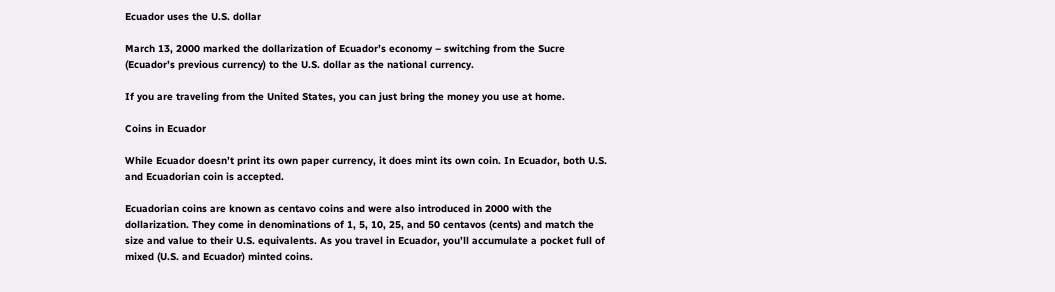Ecuador uses the U.S. dollar

March 13, 2000 marked the dollarization of Ecuador’s economy – switching from the Sucre (Ecuador’s previous currency) to the U.S. dollar as the national currency.

If you are traveling from the United States, you can just bring the money you use at home.

Coins in Ecuador

While Ecuador doesn’t print its own paper currency, it does mint its own coin. In Ecuador, both U.S. and Ecuadorian coin is accepted.

Ecuadorian coins are known as centavo coins and were also introduced in 2000 with the dollarization. They come in denominations of 1, 5, 10, 25, and 50 centavos (cents) and match the size and value to their U.S. equivalents. As you travel in Ecuador, you’ll accumulate a pocket full of mixed (U.S. and Ecuador) minted coins.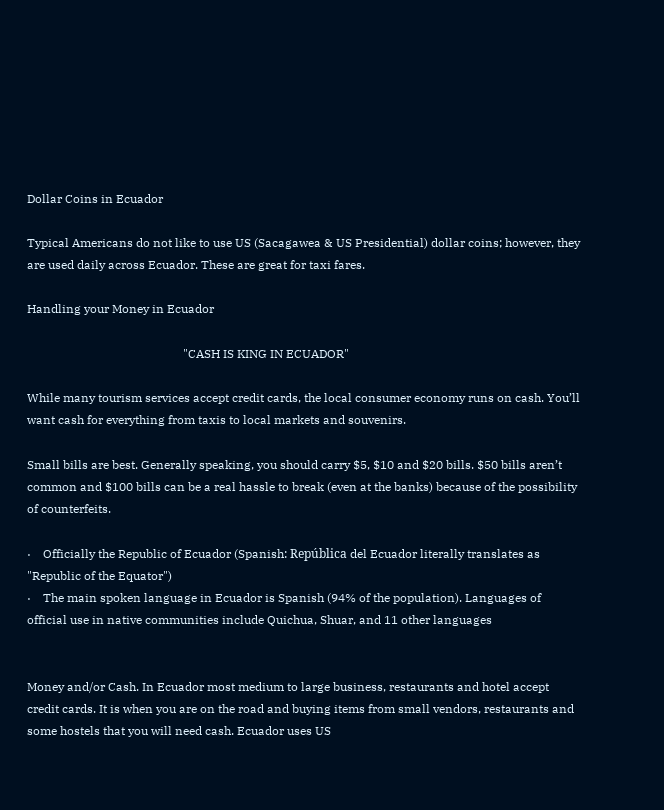Dollar Coins in Ecuador

Typical Americans do not like to use US (Sacagawea & US Presidential) dollar coins; however, they are used daily across Ecuador. These are great for taxi fares.

Handling your Money in Ecuador

                                                    "CASH IS KING IN ECUADOR"

While many tourism services accept credit cards, the local consumer economy runs on cash. You’ll want cash for everything from taxis to local markets and souvenirs.

Small bills are best. Generally speaking, you should carry $5, $10 and $20 bills. $50 bills aren’t common and $100 bills can be a real hassle to break (even at the banks) because of the possibility of counterfeits.

·    Officially the Republic of Ecuador (Spanish: República del Ecuador literally translates as "Republic of the Equator")
·    The main spoken language in Ecuador is Spanish (94% of the population). Languages of official use in native communities include Quichua, Shuar, and 11 other languages


Money and/or Cash. In Ecuador most medium to large business, restaurants and hotel accept credit cards. It is when you are on the road and buying items from small vendors, restaurants and some hostels that you will need cash. Ecuador uses US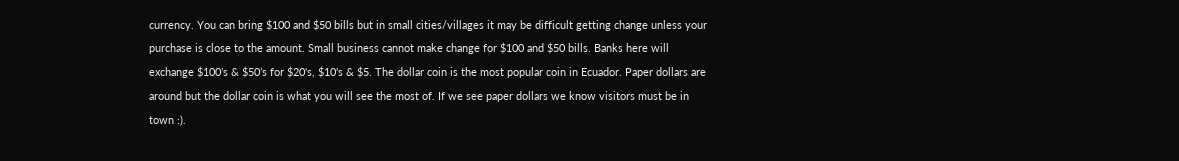currency. You can bring $100 and $50 bills but in small cities/villages it may be difficult getting change unless your purchase is close to the amount. Small business cannot make change for $100 and $50 bills. Banks here will exchange $100’s & $50’s for $20's, $10's & $5. The dollar coin is the most popular coin in Ecuador. Paper dollars are around but the dollar coin is what you will see the most of. If we see paper dollars we know visitors must be in town :).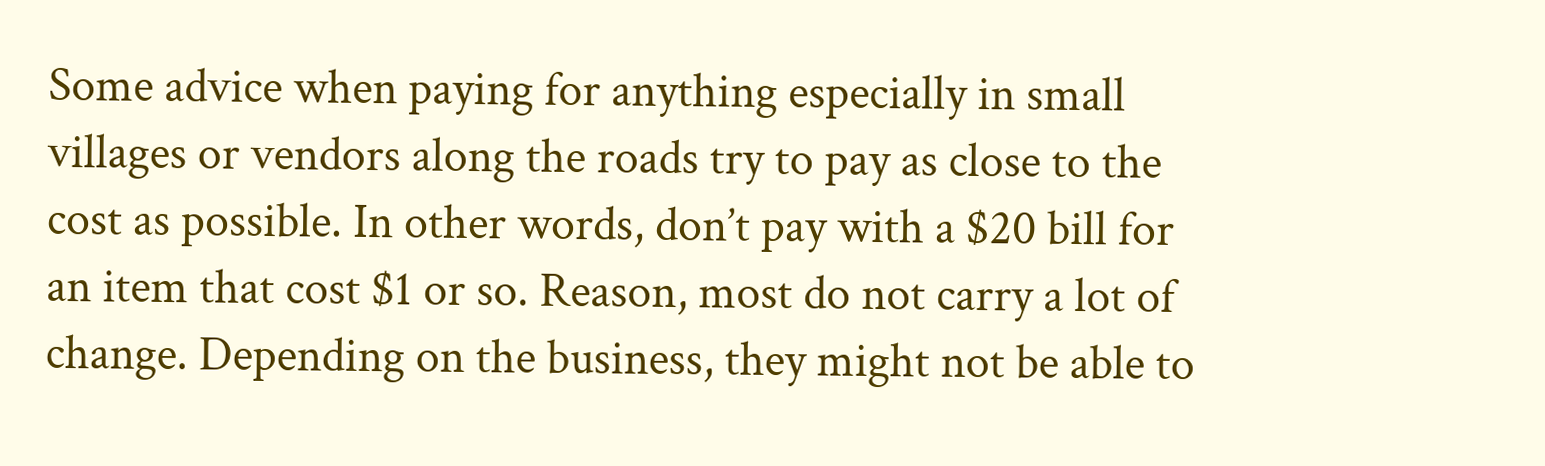Some advice when paying for anything especially in small villages or vendors along the roads try to pay as close to the cost as possible. In other words, don’t pay with a $20 bill for an item that cost $1 or so. Reason, most do not carry a lot of change. Depending on the business, they might not be able to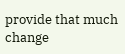provide that much change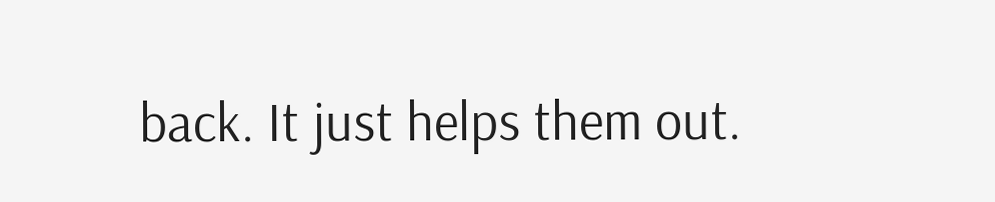back. It just helps them out.